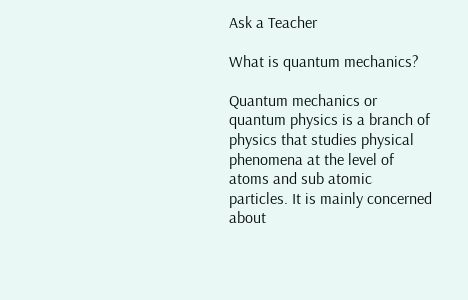Ask a Teacher

What is quantum mechanics?

Quantum mechanics or quantum physics is a branch of physics that studies physical phenomena at the level of atoms and sub atomic particles. It is mainly concerned about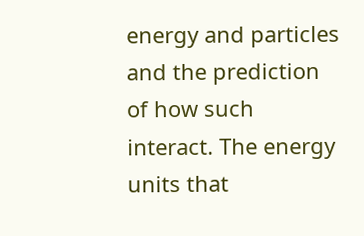energy and particles and the prediction of how such interact. The energy units that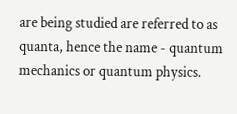are being studied are referred to as quanta, hence the name - quantum mechanics or quantum physics.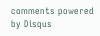comments powered by Disqus